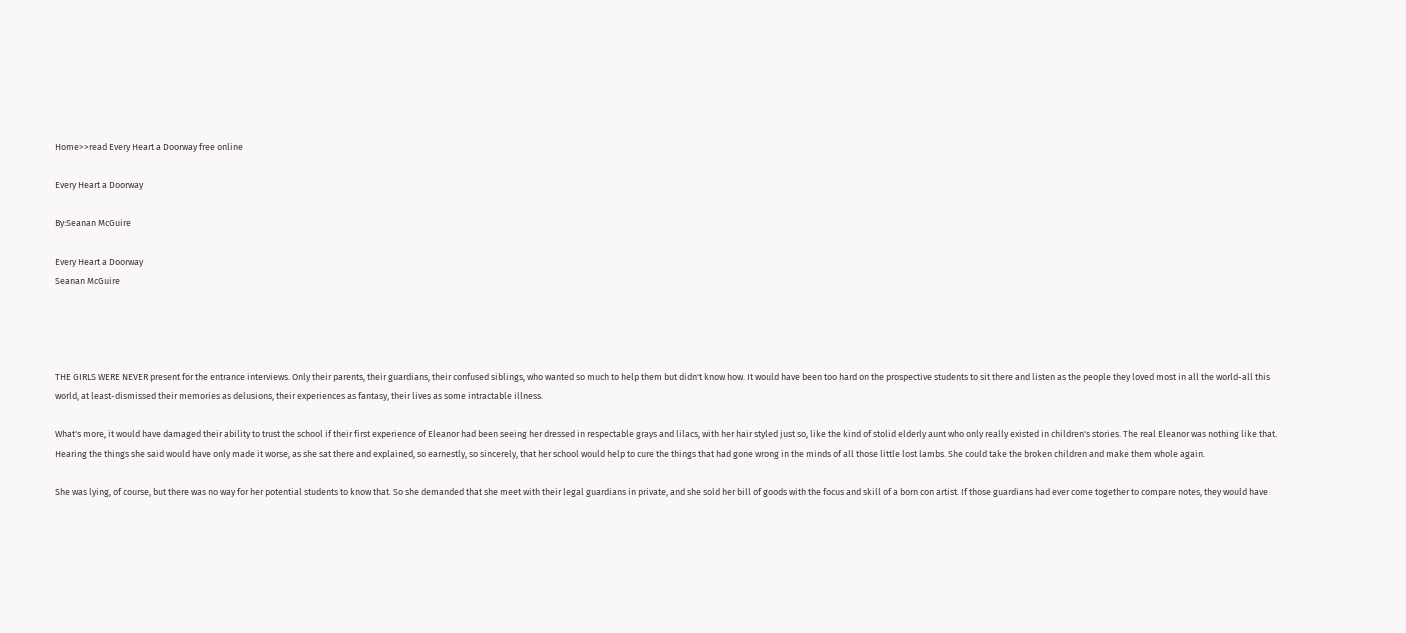Home>>read Every Heart a Doorway free online

Every Heart a Doorway

By:Seanan McGuire

Every Heart a Doorway
Seanan McGuire




THE GIRLS WERE NEVER present for the entrance interviews. Only their parents, their guardians, their confused siblings, who wanted so much to help them but didn't know how. It would have been too hard on the prospective students to sit there and listen as the people they loved most in all the world-all this world, at least-dismissed their memories as delusions, their experiences as fantasy, their lives as some intractable illness.

What's more, it would have damaged their ability to trust the school if their first experience of Eleanor had been seeing her dressed in respectable grays and lilacs, with her hair styled just so, like the kind of stolid elderly aunt who only really existed in children's stories. The real Eleanor was nothing like that. Hearing the things she said would have only made it worse, as she sat there and explained, so earnestly, so sincerely, that her school would help to cure the things that had gone wrong in the minds of all those little lost lambs. She could take the broken children and make them whole again.

She was lying, of course, but there was no way for her potential students to know that. So she demanded that she meet with their legal guardians in private, and she sold her bill of goods with the focus and skill of a born con artist. If those guardians had ever come together to compare notes, they would have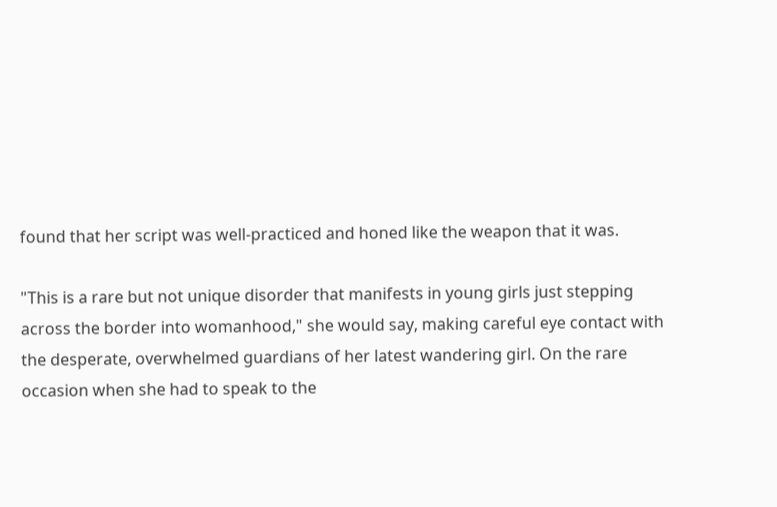found that her script was well-practiced and honed like the weapon that it was.

"This is a rare but not unique disorder that manifests in young girls just stepping across the border into womanhood," she would say, making careful eye contact with the desperate, overwhelmed guardians of her latest wandering girl. On the rare occasion when she had to speak to the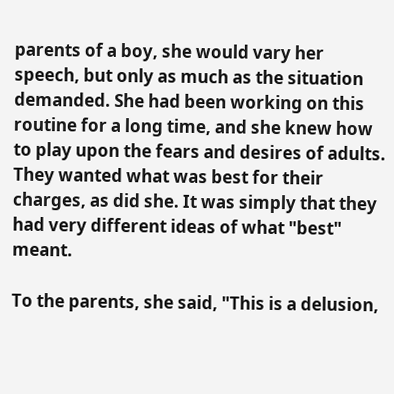parents of a boy, she would vary her speech, but only as much as the situation demanded. She had been working on this routine for a long time, and she knew how to play upon the fears and desires of adults. They wanted what was best for their charges, as did she. It was simply that they had very different ideas of what "best" meant.

To the parents, she said, "This is a delusion,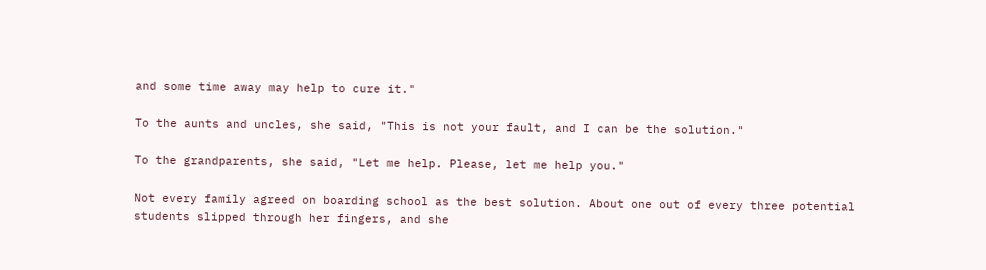and some time away may help to cure it."

To the aunts and uncles, she said, "This is not your fault, and I can be the solution."

To the grandparents, she said, "Let me help. Please, let me help you."

Not every family agreed on boarding school as the best solution. About one out of every three potential students slipped through her fingers, and she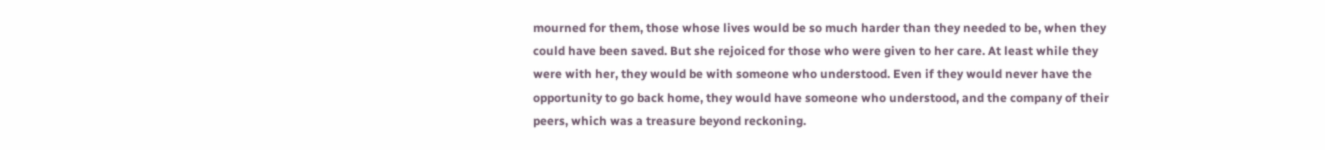mourned for them, those whose lives would be so much harder than they needed to be, when they could have been saved. But she rejoiced for those who were given to her care. At least while they were with her, they would be with someone who understood. Even if they would never have the opportunity to go back home, they would have someone who understood, and the company of their peers, which was a treasure beyond reckoning.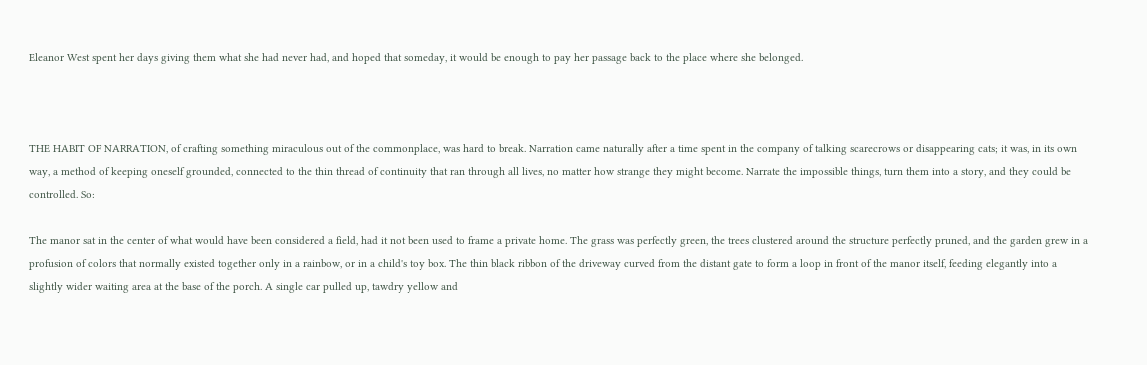Eleanor West spent her days giving them what she had never had, and hoped that someday, it would be enough to pay her passage back to the place where she belonged.



THE HABIT OF NARRATION, of crafting something miraculous out of the commonplace, was hard to break. Narration came naturally after a time spent in the company of talking scarecrows or disappearing cats; it was, in its own way, a method of keeping oneself grounded, connected to the thin thread of continuity that ran through all lives, no matter how strange they might become. Narrate the impossible things, turn them into a story, and they could be controlled. So:

The manor sat in the center of what would have been considered a field, had it not been used to frame a private home. The grass was perfectly green, the trees clustered around the structure perfectly pruned, and the garden grew in a profusion of colors that normally existed together only in a rainbow, or in a child's toy box. The thin black ribbon of the driveway curved from the distant gate to form a loop in front of the manor itself, feeding elegantly into a slightly wider waiting area at the base of the porch. A single car pulled up, tawdry yellow and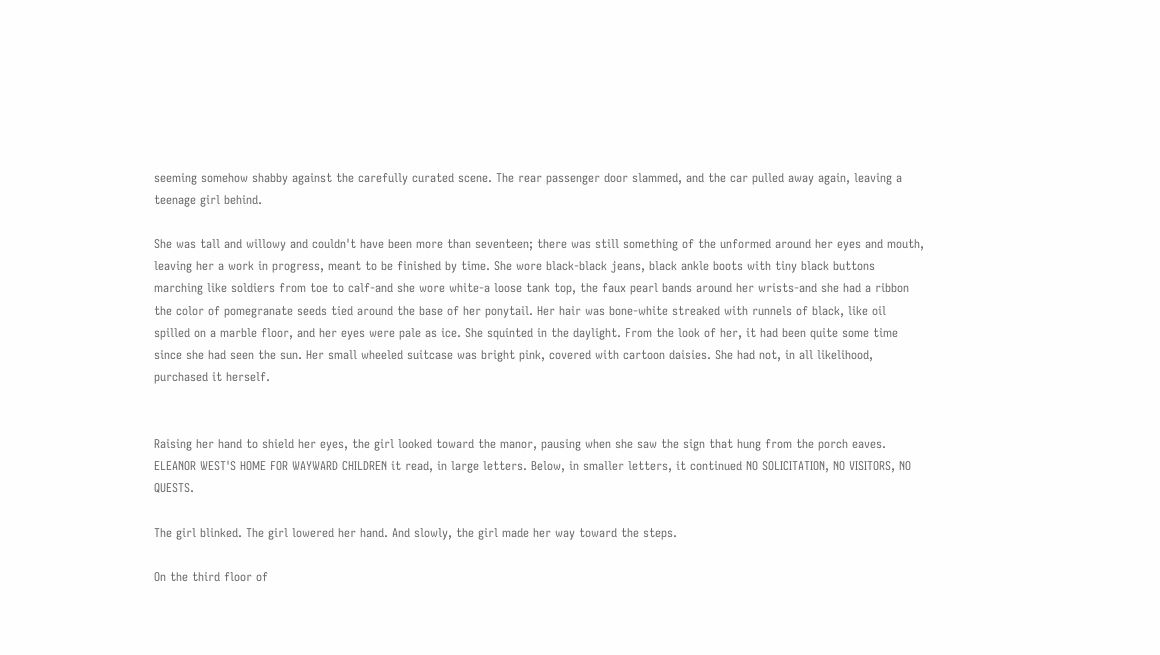seeming somehow shabby against the carefully curated scene. The rear passenger door slammed, and the car pulled away again, leaving a teenage girl behind.

She was tall and willowy and couldn't have been more than seventeen; there was still something of the unformed around her eyes and mouth, leaving her a work in progress, meant to be finished by time. She wore black-black jeans, black ankle boots with tiny black buttons marching like soldiers from toe to calf-and she wore white-a loose tank top, the faux pearl bands around her wrists-and she had a ribbon the color of pomegranate seeds tied around the base of her ponytail. Her hair was bone-white streaked with runnels of black, like oil spilled on a marble floor, and her eyes were pale as ice. She squinted in the daylight. From the look of her, it had been quite some time since she had seen the sun. Her small wheeled suitcase was bright pink, covered with cartoon daisies. She had not, in all likelihood, purchased it herself.


Raising her hand to shield her eyes, the girl looked toward the manor, pausing when she saw the sign that hung from the porch eaves. ELEANOR WEST'S HOME FOR WAYWARD CHILDREN it read, in large letters. Below, in smaller letters, it continued NO SOLICITATION, NO VISITORS, NO QUESTS.

The girl blinked. The girl lowered her hand. And slowly, the girl made her way toward the steps.

On the third floor of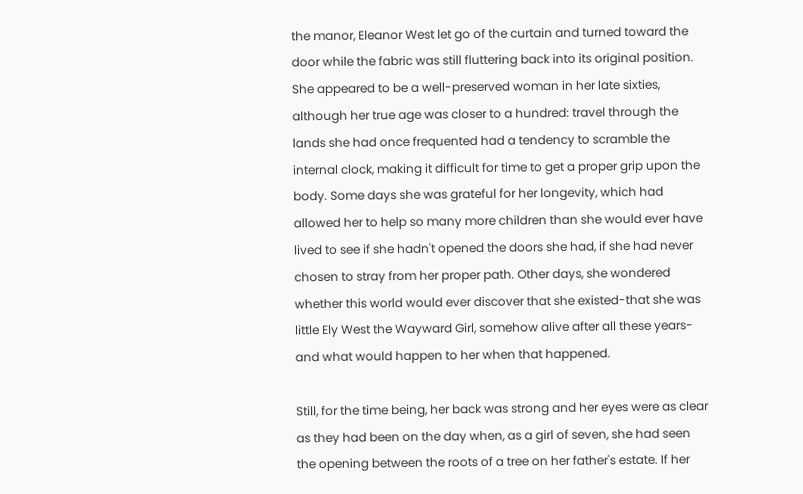the manor, Eleanor West let go of the curtain and turned toward the door while the fabric was still fluttering back into its original position. She appeared to be a well-preserved woman in her late sixties, although her true age was closer to a hundred: travel through the lands she had once frequented had a tendency to scramble the internal clock, making it difficult for time to get a proper grip upon the body. Some days she was grateful for her longevity, which had allowed her to help so many more children than she would ever have lived to see if she hadn't opened the doors she had, if she had never chosen to stray from her proper path. Other days, she wondered whether this world would ever discover that she existed-that she was little Ely West the Wayward Girl, somehow alive after all these years-and what would happen to her when that happened.

Still, for the time being, her back was strong and her eyes were as clear as they had been on the day when, as a girl of seven, she had seen the opening between the roots of a tree on her father's estate. If her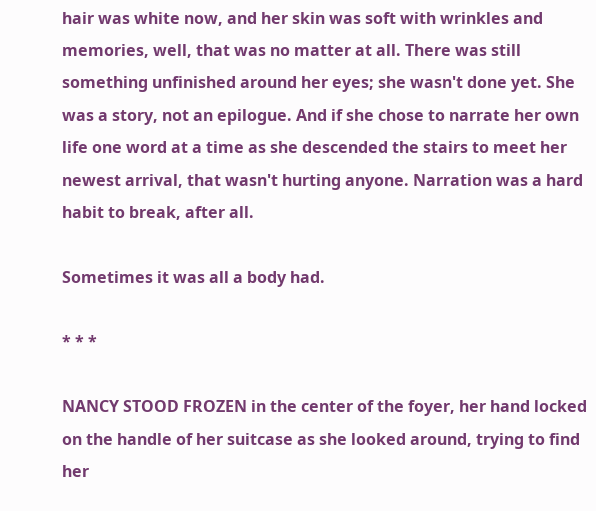hair was white now, and her skin was soft with wrinkles and memories, well, that was no matter at all. There was still something unfinished around her eyes; she wasn't done yet. She was a story, not an epilogue. And if she chose to narrate her own life one word at a time as she descended the stairs to meet her newest arrival, that wasn't hurting anyone. Narration was a hard habit to break, after all.

Sometimes it was all a body had.

* * *

NANCY STOOD FROZEN in the center of the foyer, her hand locked on the handle of her suitcase as she looked around, trying to find her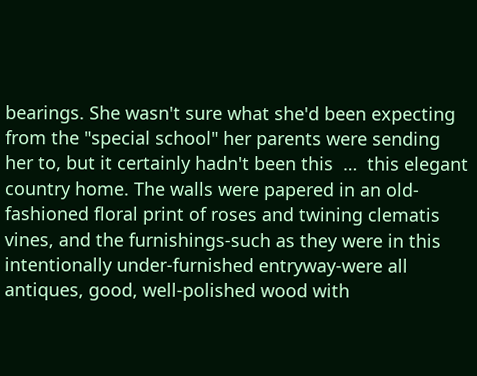bearings. She wasn't sure what she'd been expecting from the "special school" her parents were sending her to, but it certainly hadn't been this  …  this elegant country home. The walls were papered in an old-fashioned floral print of roses and twining clematis vines, and the furnishings-such as they were in this intentionally under-furnished entryway-were all antiques, good, well-polished wood with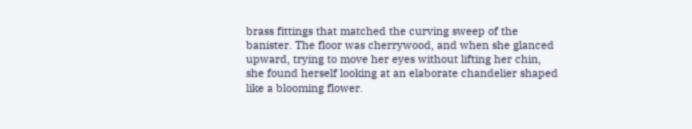brass fittings that matched the curving sweep of the banister. The floor was cherrywood, and when she glanced upward, trying to move her eyes without lifting her chin, she found herself looking at an elaborate chandelier shaped like a blooming flower.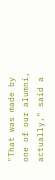"That was made by one of our alumni, actually," said a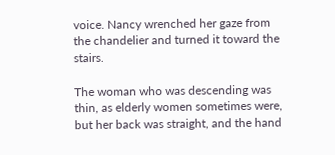voice. Nancy wrenched her gaze from the chandelier and turned it toward the stairs.

The woman who was descending was thin, as elderly women sometimes were, but her back was straight, and the hand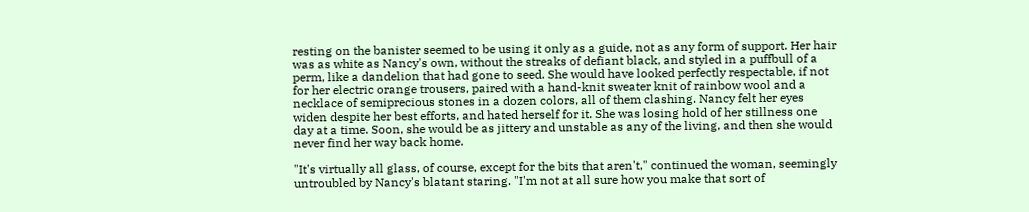resting on the banister seemed to be using it only as a guide, not as any form of support. Her hair was as white as Nancy's own, without the streaks of defiant black, and styled in a puffbull of a perm, like a dandelion that had gone to seed. She would have looked perfectly respectable, if not for her electric orange trousers, paired with a hand-knit sweater knit of rainbow wool and a necklace of semiprecious stones in a dozen colors, all of them clashing. Nancy felt her eyes widen despite her best efforts, and hated herself for it. She was losing hold of her stillness one day at a time. Soon, she would be as jittery and unstable as any of the living, and then she would never find her way back home.

"It's virtually all glass, of course, except for the bits that aren't," continued the woman, seemingly untroubled by Nancy's blatant staring. "I'm not at all sure how you make that sort of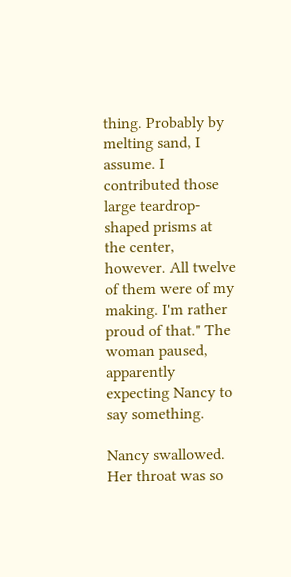thing. Probably by melting sand, I assume. I contributed those large teardrop-shaped prisms at the center, however. All twelve of them were of my making. I'm rather proud of that." The woman paused, apparently expecting Nancy to say something.

Nancy swallowed. Her throat was so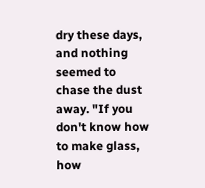dry these days, and nothing seemed to chase the dust away. "If you don't know how to make glass, how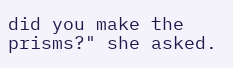did you make the prisms?" she asked.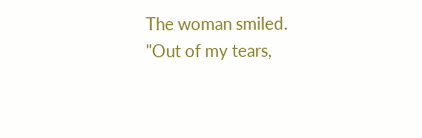The woman smiled. "Out of my tears,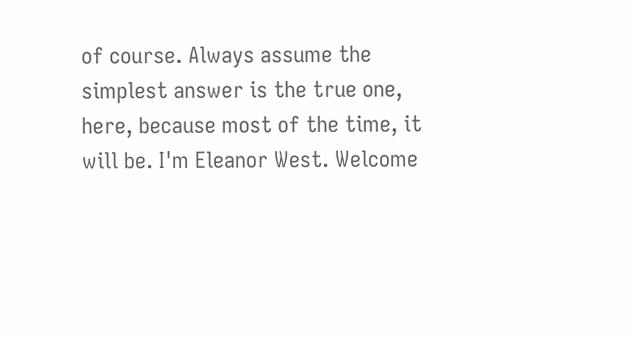of course. Always assume the simplest answer is the true one, here, because most of the time, it will be. I'm Eleanor West. Welcome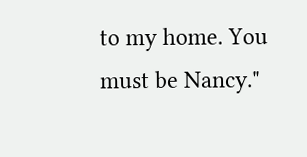to my home. You must be Nancy."